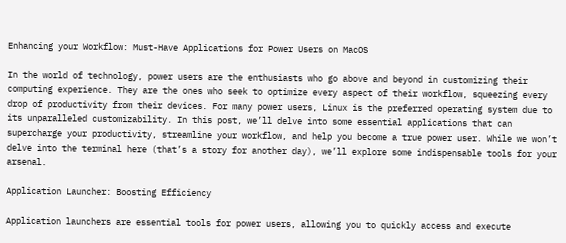Enhancing your Workflow: Must-Have Applications for Power Users on MacOS

In the world of technology, power users are the enthusiasts who go above and beyond in customizing their computing experience. They are the ones who seek to optimize every aspect of their workflow, squeezing every drop of productivity from their devices. For many power users, Linux is the preferred operating system due to its unparalleled customizability. In this post, we’ll delve into some essential applications that can supercharge your productivity, streamline your workflow, and help you become a true power user. While we won’t delve into the terminal here (that’s a story for another day), we’ll explore some indispensable tools for your arsenal.

Application Launcher: Boosting Efficiency

Application launchers are essential tools for power users, allowing you to quickly access and execute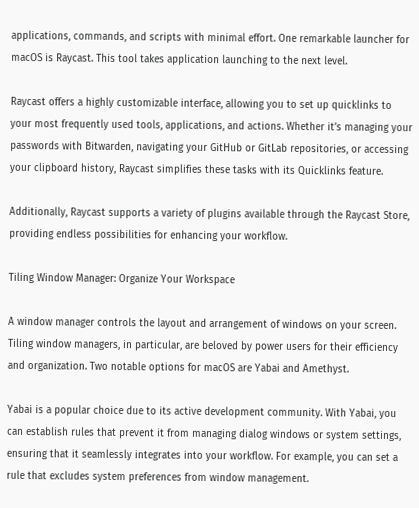applications, commands, and scripts with minimal effort. One remarkable launcher for macOS is Raycast. This tool takes application launching to the next level.

Raycast offers a highly customizable interface, allowing you to set up quicklinks to your most frequently used tools, applications, and actions. Whether it’s managing your passwords with Bitwarden, navigating your GitHub or GitLab repositories, or accessing your clipboard history, Raycast simplifies these tasks with its Quicklinks feature.

Additionally, Raycast supports a variety of plugins available through the Raycast Store, providing endless possibilities for enhancing your workflow.

Tiling Window Manager: Organize Your Workspace

A window manager controls the layout and arrangement of windows on your screen. Tiling window managers, in particular, are beloved by power users for their efficiency and organization. Two notable options for macOS are Yabai and Amethyst.

Yabai is a popular choice due to its active development community. With Yabai, you can establish rules that prevent it from managing dialog windows or system settings, ensuring that it seamlessly integrates into your workflow. For example, you can set a rule that excludes system preferences from window management.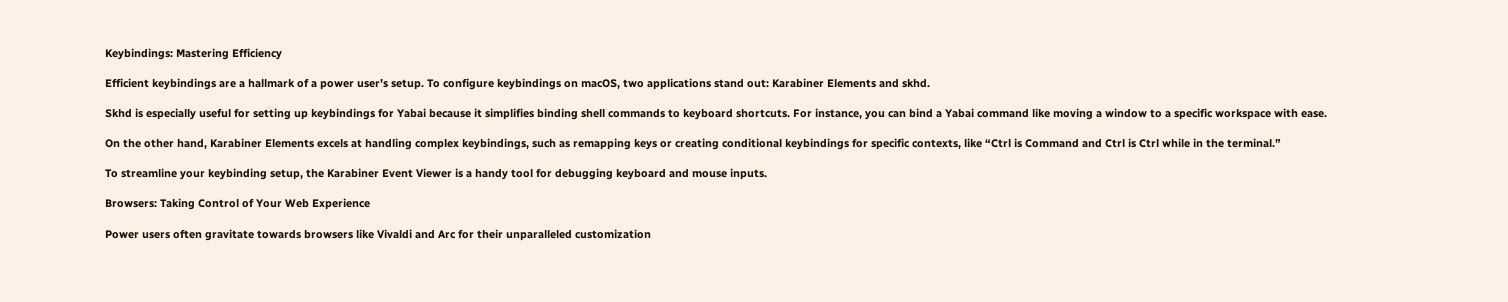Keybindings: Mastering Efficiency

Efficient keybindings are a hallmark of a power user’s setup. To configure keybindings on macOS, two applications stand out: Karabiner Elements and skhd.

Skhd is especially useful for setting up keybindings for Yabai because it simplifies binding shell commands to keyboard shortcuts. For instance, you can bind a Yabai command like moving a window to a specific workspace with ease.

On the other hand, Karabiner Elements excels at handling complex keybindings, such as remapping keys or creating conditional keybindings for specific contexts, like “Ctrl is Command and Ctrl is Ctrl while in the terminal.”

To streamline your keybinding setup, the Karabiner Event Viewer is a handy tool for debugging keyboard and mouse inputs.

Browsers: Taking Control of Your Web Experience

Power users often gravitate towards browsers like Vivaldi and Arc for their unparalleled customization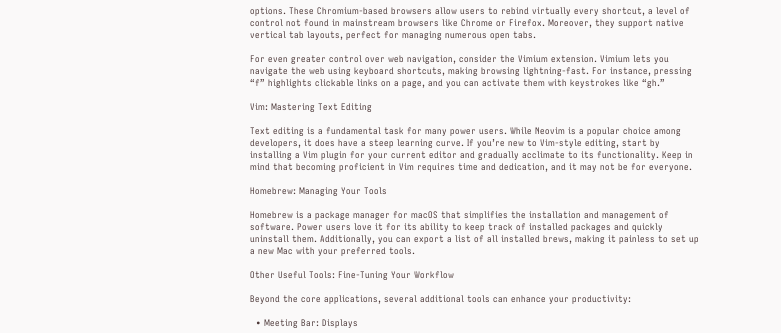options. These Chromium-based browsers allow users to rebind virtually every shortcut, a level of control not found in mainstream browsers like Chrome or Firefox. Moreover, they support native vertical tab layouts, perfect for managing numerous open tabs.

For even greater control over web navigation, consider the Vimium extension. Vimium lets you navigate the web using keyboard shortcuts, making browsing lightning-fast. For instance, pressing “f” highlights clickable links on a page, and you can activate them with keystrokes like “gh.”

Vim: Mastering Text Editing

Text editing is a fundamental task for many power users. While Neovim is a popular choice among developers, it does have a steep learning curve. If you’re new to Vim-style editing, start by installing a Vim plugin for your current editor and gradually acclimate to its functionality. Keep in mind that becoming proficient in Vim requires time and dedication, and it may not be for everyone.

Homebrew: Managing Your Tools

Homebrew is a package manager for macOS that simplifies the installation and management of software. Power users love it for its ability to keep track of installed packages and quickly uninstall them. Additionally, you can export a list of all installed brews, making it painless to set up a new Mac with your preferred tools.

Other Useful Tools: Fine-Tuning Your Workflow

Beyond the core applications, several additional tools can enhance your productivity:

  • Meeting Bar: Displays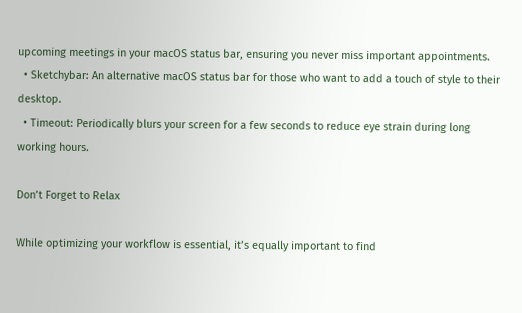upcoming meetings in your macOS status bar, ensuring you never miss important appointments.
  • Sketchybar: An alternative macOS status bar for those who want to add a touch of style to their desktop.
  • Timeout: Periodically blurs your screen for a few seconds to reduce eye strain during long working hours.

Don’t Forget to Relax

While optimizing your workflow is essential, it’s equally important to find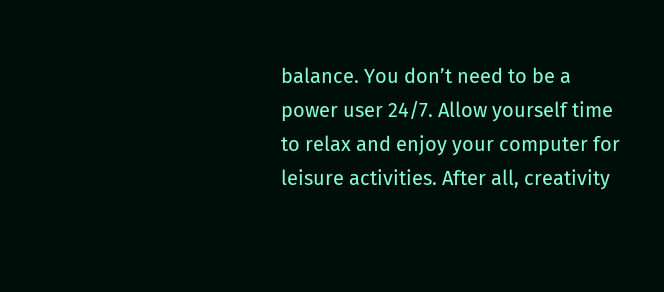balance. You don’t need to be a power user 24/7. Allow yourself time to relax and enjoy your computer for leisure activities. After all, creativity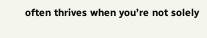often thrives when you’re not solely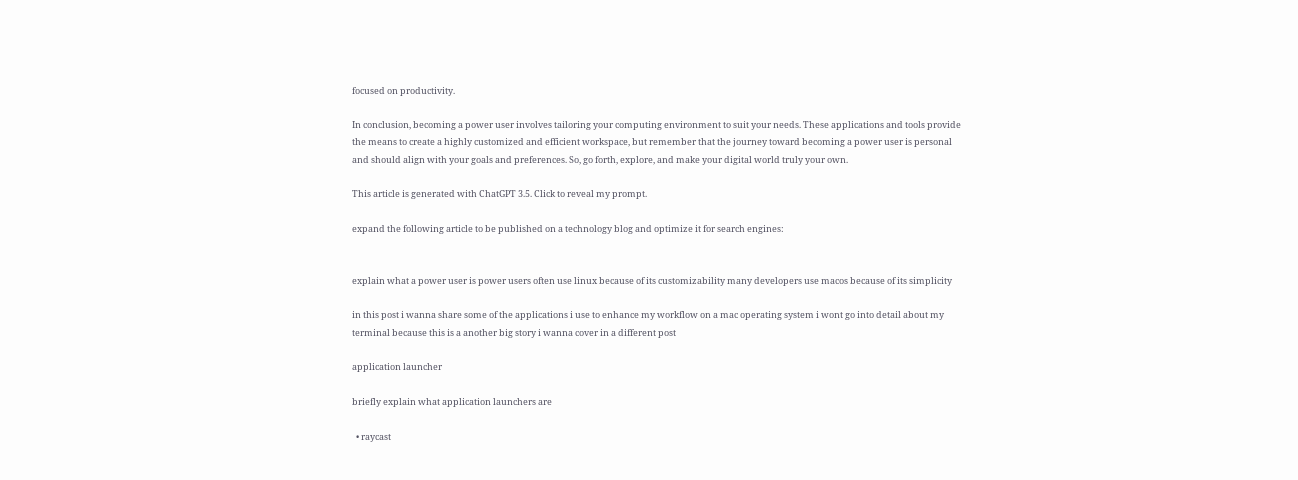focused on productivity.

In conclusion, becoming a power user involves tailoring your computing environment to suit your needs. These applications and tools provide the means to create a highly customized and efficient workspace, but remember that the journey toward becoming a power user is personal and should align with your goals and preferences. So, go forth, explore, and make your digital world truly your own.

This article is generated with ChatGPT 3.5. Click to reveal my prompt.

expand the following article to be published on a technology blog and optimize it for search engines:


explain what a power user is power users often use linux because of its customizability many developers use macos because of its simplicity

in this post i wanna share some of the applications i use to enhance my workflow on a mac operating system i wont go into detail about my terminal because this is a another big story i wanna cover in a different post

application launcher

briefly explain what application launchers are

  • raycast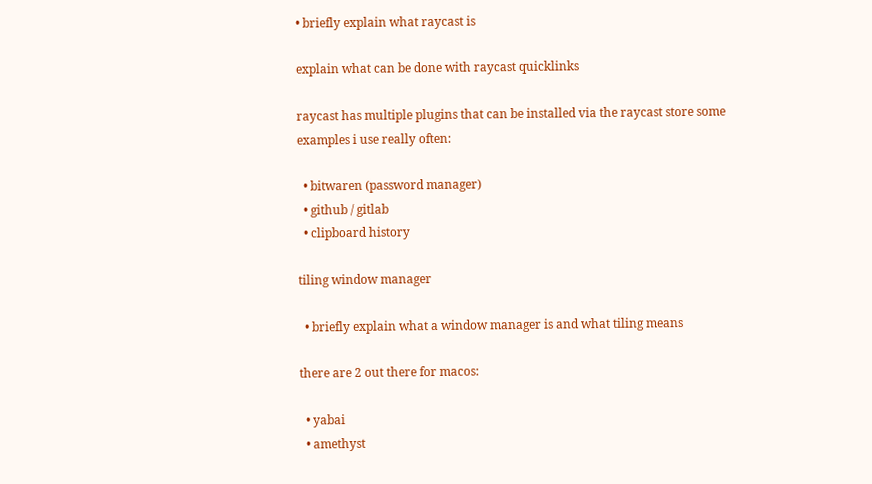• briefly explain what raycast is

explain what can be done with raycast quicklinks

raycast has multiple plugins that can be installed via the raycast store some examples i use really often:

  • bitwaren (password manager)
  • github / gitlab
  • clipboard history

tiling window manager

  • briefly explain what a window manager is and what tiling means

there are 2 out there for macos:

  • yabai
  • amethyst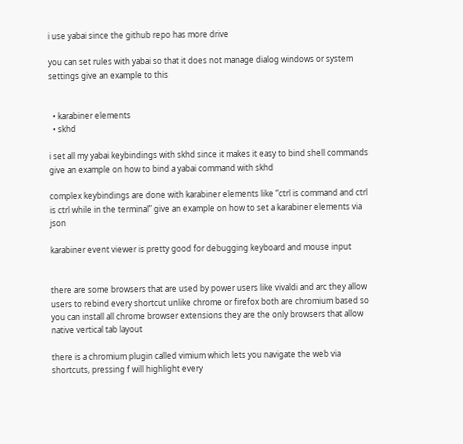i use yabai since the github repo has more drive

you can set rules with yabai so that it does not manage dialog windows or system settings give an example to this


  • karabiner elements
  • skhd

i set all my yabai keybindings with skhd since it makes it easy to bind shell commands give an example on how to bind a yabai command with skhd

complex keybindings are done with karabiner elements like “ctrl is command and ctrl is ctrl while in the terminal” give an example on how to set a karabiner elements via json

karabiner event viewer is pretty good for debugging keyboard and mouse input


there are some browsers that are used by power users like vivaldi and arc they allow users to rebind every shortcut unlike chrome or firefox both are chromium based so you can install all chrome browser extensions they are the only browsers that allow native vertical tab layout

there is a chromium plugin called vimium which lets you navigate the web via shortcuts, pressing f will highlight every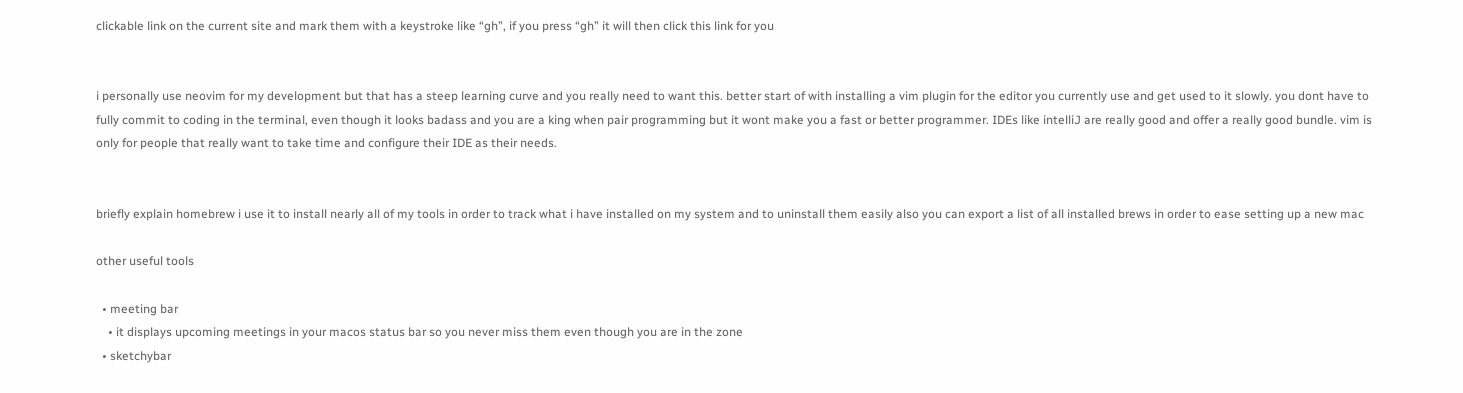clickable link on the current site and mark them with a keystroke like “gh”, if you press “gh” it will then click this link for you


i personally use neovim for my development but that has a steep learning curve and you really need to want this. better start of with installing a vim plugin for the editor you currently use and get used to it slowly. you dont have to fully commit to coding in the terminal, even though it looks badass and you are a king when pair programming but it wont make you a fast or better programmer. IDEs like intelliJ are really good and offer a really good bundle. vim is only for people that really want to take time and configure their IDE as their needs.


briefly explain homebrew i use it to install nearly all of my tools in order to track what i have installed on my system and to uninstall them easily also you can export a list of all installed brews in order to ease setting up a new mac

other useful tools

  • meeting bar
    • it displays upcoming meetings in your macos status bar so you never miss them even though you are in the zone
  • sketchybar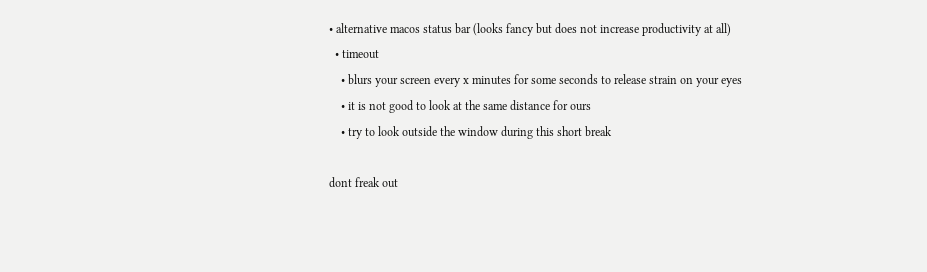• alternative macos status bar (looks fancy but does not increase productivity at all)
  • timeout
    • blurs your screen every x minutes for some seconds to release strain on your eyes
    • it is not good to look at the same distance for ours
    • try to look outside the window during this short break

dont freak out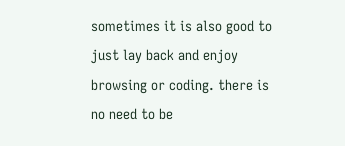sometimes it is also good to just lay back and enjoy browsing or coding. there is no need to be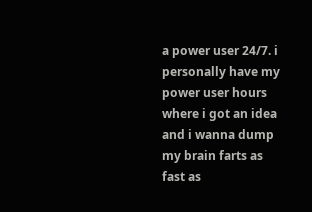a power user 24/7. i personally have my power user hours where i got an idea and i wanna dump my brain farts as fast as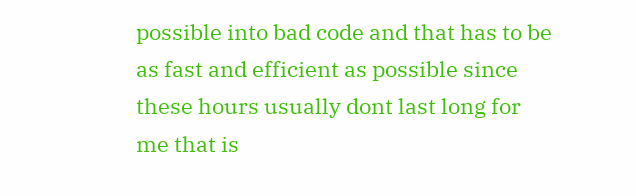possible into bad code and that has to be as fast and efficient as possible since these hours usually dont last long for me that is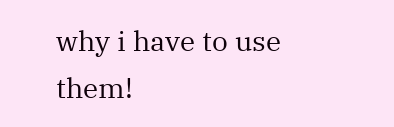why i have to use them!